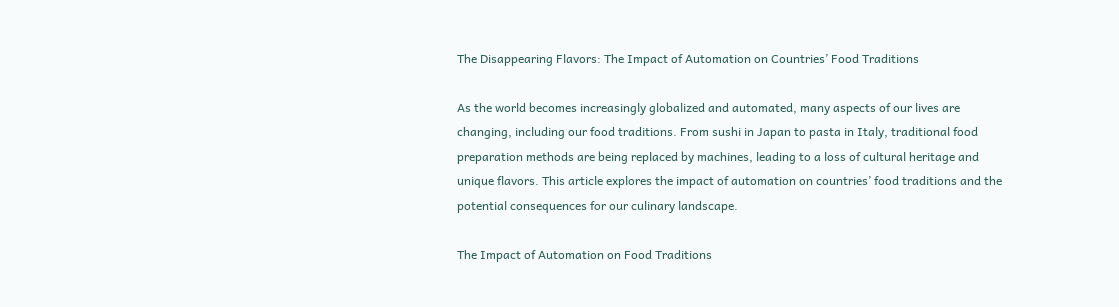The Disappearing Flavors: The Impact of Automation on Countries’ Food Traditions

As the world becomes increasingly globalized and automated, many aspects of our lives are changing, including our food traditions. From sushi in Japan to pasta in Italy, traditional food preparation methods are being replaced by machines, leading to a loss of cultural heritage and unique flavors. This article explores the impact of automation on countries’ food traditions and the potential consequences for our culinary landscape.

The Impact of Automation on Food Traditions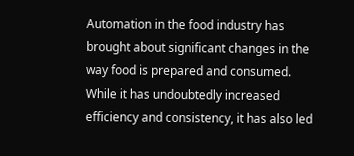Automation in the food industry has brought about significant changes in the way food is prepared and consumed. While it has undoubtedly increased efficiency and consistency, it has also led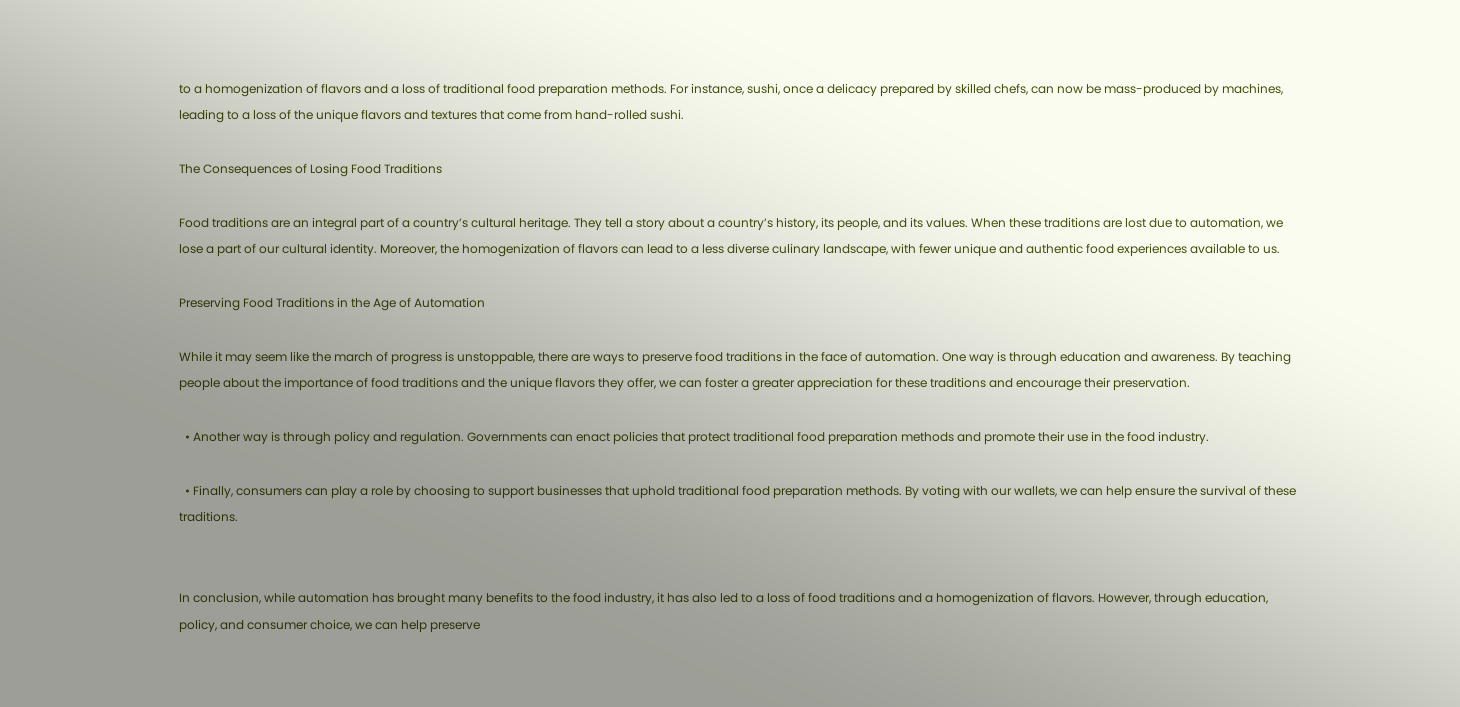to a homogenization of flavors and a loss of traditional food preparation methods. For instance, sushi, once a delicacy prepared by skilled chefs, can now be mass-produced by machines, leading to a loss of the unique flavors and textures that come from hand-rolled sushi.

The Consequences of Losing Food Traditions

Food traditions are an integral part of a country’s cultural heritage. They tell a story about a country’s history, its people, and its values. When these traditions are lost due to automation, we lose a part of our cultural identity. Moreover, the homogenization of flavors can lead to a less diverse culinary landscape, with fewer unique and authentic food experiences available to us.

Preserving Food Traditions in the Age of Automation

While it may seem like the march of progress is unstoppable, there are ways to preserve food traditions in the face of automation. One way is through education and awareness. By teaching people about the importance of food traditions and the unique flavors they offer, we can foster a greater appreciation for these traditions and encourage their preservation.

  • Another way is through policy and regulation. Governments can enact policies that protect traditional food preparation methods and promote their use in the food industry.

  • Finally, consumers can play a role by choosing to support businesses that uphold traditional food preparation methods. By voting with our wallets, we can help ensure the survival of these traditions.


In conclusion, while automation has brought many benefits to the food industry, it has also led to a loss of food traditions and a homogenization of flavors. However, through education, policy, and consumer choice, we can help preserve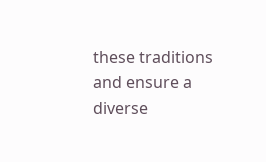these traditions and ensure a diverse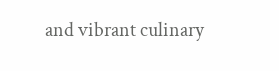and vibrant culinary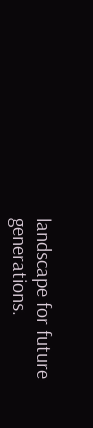landscape for future generations.